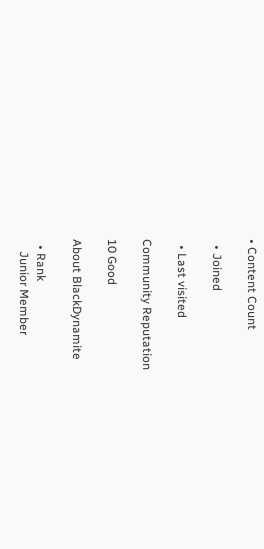• Content Count

  • Joined

  • Last visited

Community Reputation

10 Good

About BlackDynamite

  • Rank
    Junior Member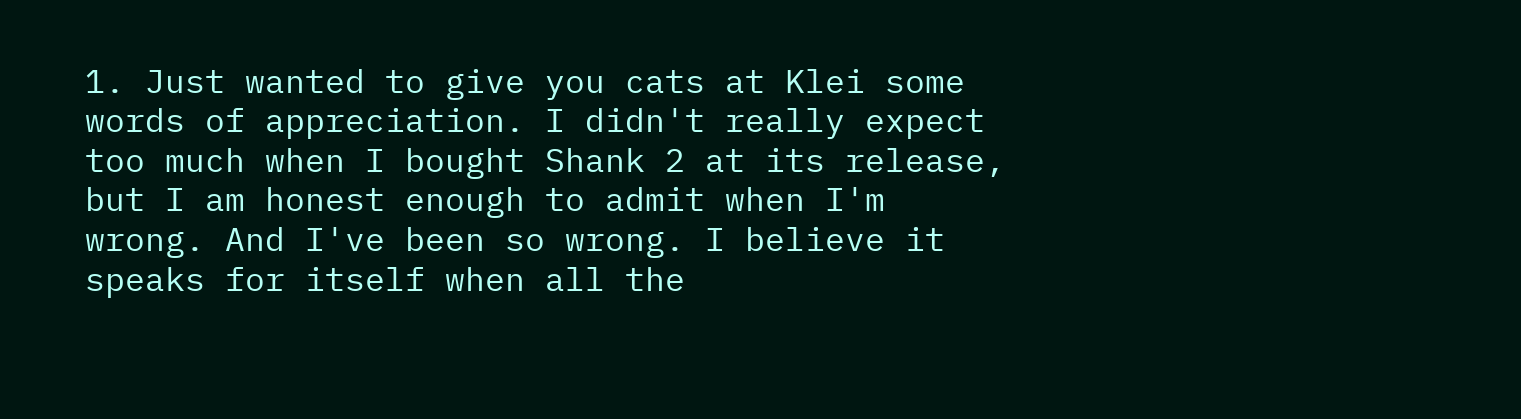1. Just wanted to give you cats at Klei some words of appreciation. I didn't really expect too much when I bought Shank 2 at its release, but I am honest enough to admit when I'm wrong. And I've been so wrong. I believe it speaks for itself when all the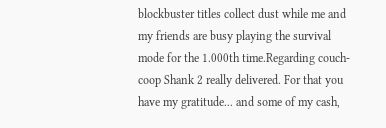blockbuster titles collect dust while me and my friends are busy playing the survival mode for the 1.000th time.Regarding couch-coop Shank 2 really delivered. For that you have my gratitude... and some of my cash,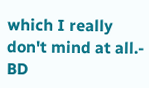which I really don't mind at all.- BD